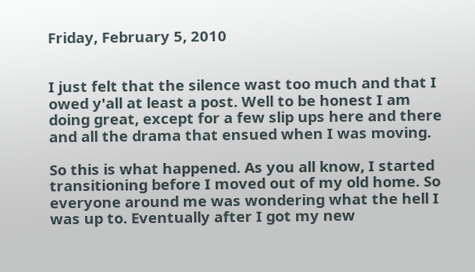Friday, February 5, 2010


I just felt that the silence wast too much and that I owed y'all at least a post. Well to be honest I am doing great, except for a few slip ups here and there and all the drama that ensued when I was moving.

So this is what happened. As you all know, I started transitioning before I moved out of my old home. So everyone around me was wondering what the hell I was up to. Eventually after I got my new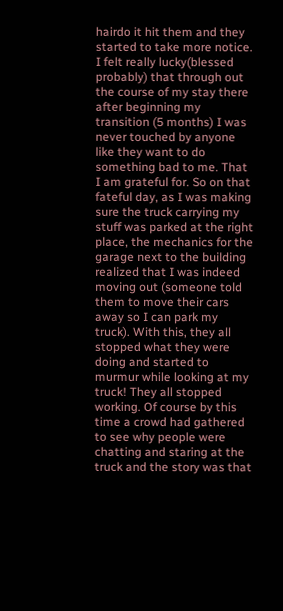hairdo it hit them and they started to take more notice. I felt really lucky(blessed probably) that through out the course of my stay there after beginning my transition (5 months) I was never touched by anyone like they want to do something bad to me. That I am grateful for. So on that fateful day, as I was making sure the truck carrying my stuff was parked at the right place, the mechanics for the garage next to the building realized that I was indeed moving out (someone told them to move their cars away so I can park my truck). With this, they all stopped what they were doing and started to murmur while looking at my truck! They all stopped working. Of course by this time a crowd had gathered to see why people were chatting and staring at the truck and the story was that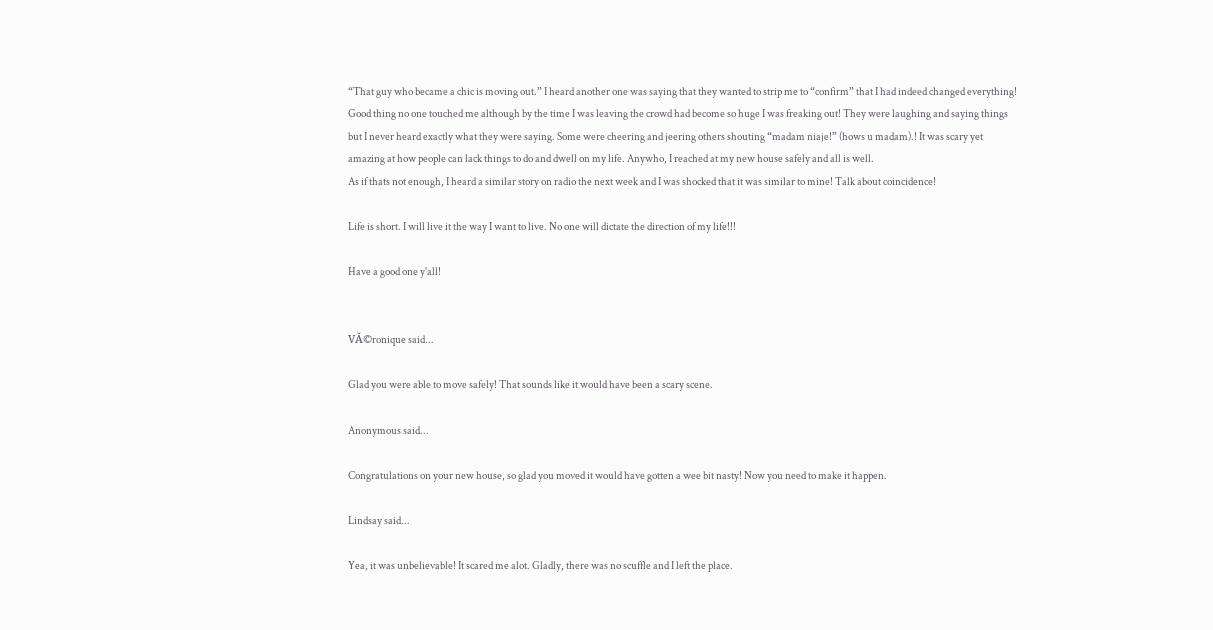“That guy who became a chic is moving out.” I heard another one was saying that they wanted to strip me to “confirm” that I had indeed changed everything! Good thing no one touched me although by the time I was leaving the crowd had become so huge I was freaking out! They were laughing and saying things but I never heard exactly what they were saying. Some were cheering and jeering others shouting “madam niaje!” (hows u madam).! It was scary yet amazing at how people can lack things to do and dwell on my life. Anywho, I reached at my new house safely and all is well.
As if thats not enough, I heard a similar story on radio the next week and I was shocked that it was similar to mine! Talk about coincidence!

Life is short. I will live it the way I want to live. No one will dictate the direction of my life!!!

Have a good one y'all!


VĂ©ronique said...

Glad you were able to move safely! That sounds like it would have been a scary scene.

Anonymous said...

Congratulations on your new house, so glad you moved it would have gotten a wee bit nasty! Now you need to make it happen.

Lindsay said...

Yea, it was unbelievable! It scared me alot. Gladly, there was no scuffle and I left the place.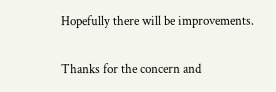Hopefully there will be improvements.

Thanks for the concern and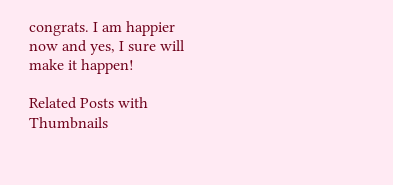congrats. I am happier now and yes, I sure will make it happen!

Related Posts with Thumbnails